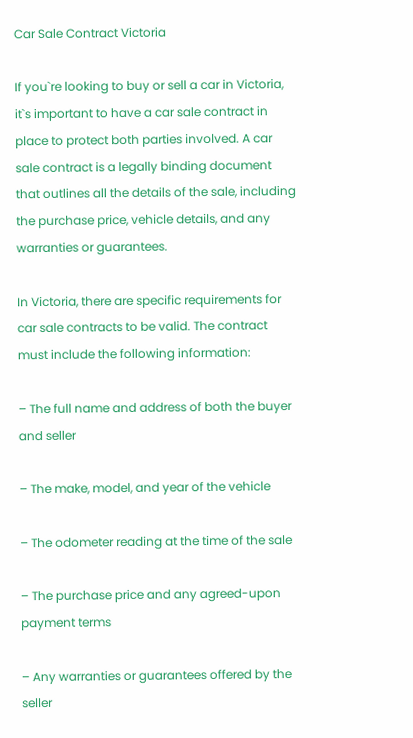Car Sale Contract Victoria

If you`re looking to buy or sell a car in Victoria, it`s important to have a car sale contract in place to protect both parties involved. A car sale contract is a legally binding document that outlines all the details of the sale, including the purchase price, vehicle details, and any warranties or guarantees.

In Victoria, there are specific requirements for car sale contracts to be valid. The contract must include the following information:

– The full name and address of both the buyer and seller

– The make, model, and year of the vehicle

– The odometer reading at the time of the sale

– The purchase price and any agreed-upon payment terms

– Any warranties or guarantees offered by the seller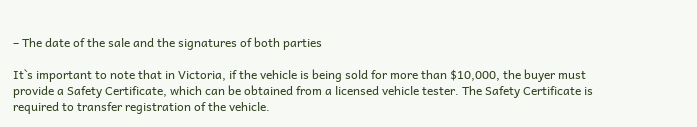– The date of the sale and the signatures of both parties

It`s important to note that in Victoria, if the vehicle is being sold for more than $10,000, the buyer must provide a Safety Certificate, which can be obtained from a licensed vehicle tester. The Safety Certificate is required to transfer registration of the vehicle.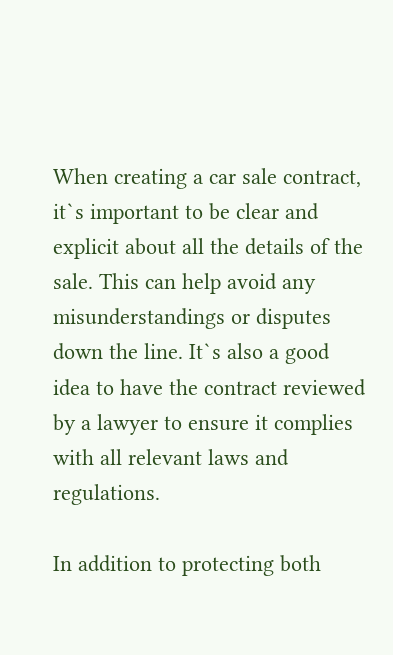When creating a car sale contract, it`s important to be clear and explicit about all the details of the sale. This can help avoid any misunderstandings or disputes down the line. It`s also a good idea to have the contract reviewed by a lawyer to ensure it complies with all relevant laws and regulations.

In addition to protecting both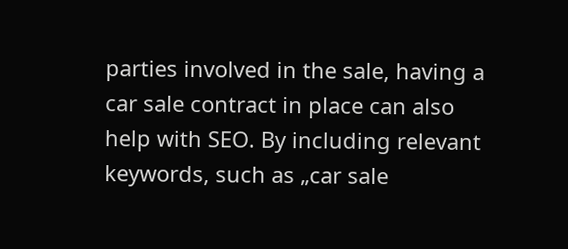parties involved in the sale, having a car sale contract in place can also help with SEO. By including relevant keywords, such as „car sale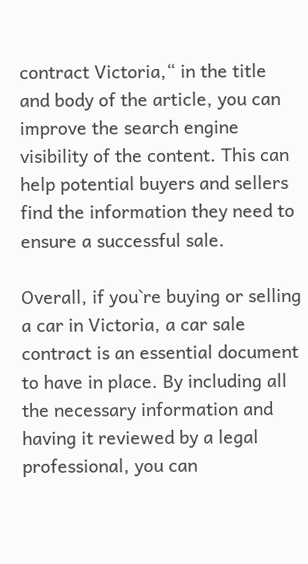contract Victoria,“ in the title and body of the article, you can improve the search engine visibility of the content. This can help potential buyers and sellers find the information they need to ensure a successful sale.

Overall, if you`re buying or selling a car in Victoria, a car sale contract is an essential document to have in place. By including all the necessary information and having it reviewed by a legal professional, you can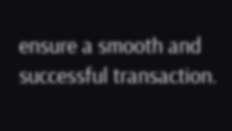ensure a smooth and successful transaction.